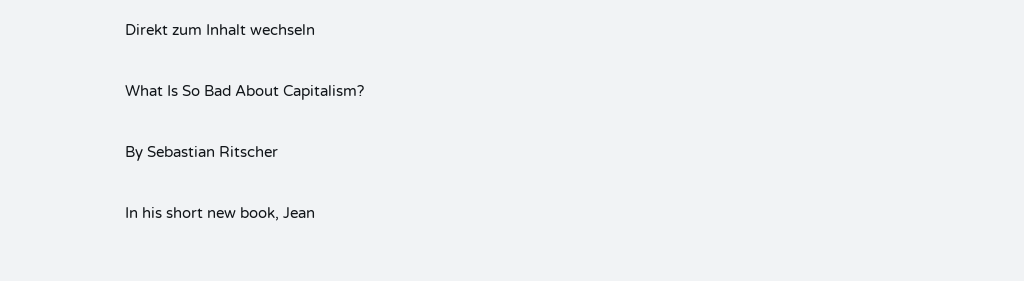Direkt zum Inhalt wechseln

What Is So Bad About Capitalism?

By Sebastian Ritscher

In his short new book, Jean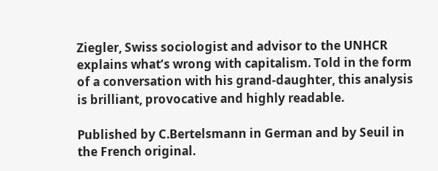Ziegler, Swiss sociologist and advisor to the UNHCR explains what’s wrong with capitalism. Told in the form of a conversation with his grand-daughter, this analysis is brilliant, provocative and highly readable.

Published by C.Bertelsmann in German and by Seuil in the French original.